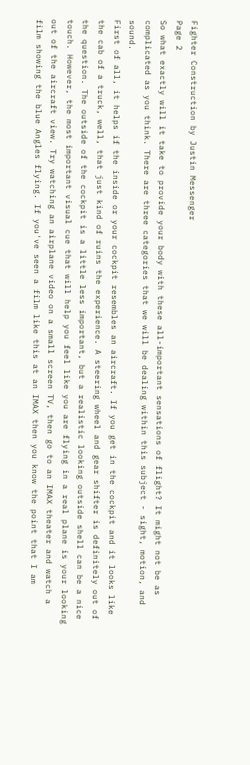Fighter Construction by Justin Messenger
Page 2
So what exactly will it take to provide your body with these all-important sensations of flight? It might not be as complicated as you think. There are three categories that we will be dealing within this subject - sight, motion, and sound.
First of all, it helps if the inside or your cockpit resembles an aircraft. If you get in the cockpit and it looks like the cab of a truck, well, that just kind of ruins the experience. A steering wheel and gear shifter is definitely out of the question. The outside of the cockpit is a little less important, but a realistic looking outside shell can be a nice touch. However, the most important visual cue that will help you feel like you are flying in a real plane is your looking out of the aircraft view. Try watching an airplane video on a small screen TV, then go to an IMAX theater and watch a film showing the blue Angles flying. If you've seen a film like this at an IMAX then you know the point that I am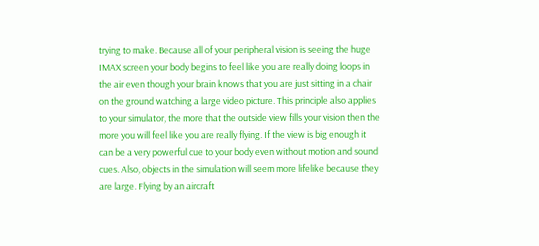trying to make. Because all of your peripheral vision is seeing the huge IMAX screen your body begins to feel like you are really doing loops in the air even though your brain knows that you are just sitting in a chair on the ground watching a large video picture. This principle also applies to your simulator, the more that the outside view fills your vision then the more you will feel like you are really flying. If the view is big enough it can be a very powerful cue to your body even without motion and sound cues. Also, objects in the simulation will seem more lifelike because they are large. Flying by an aircraft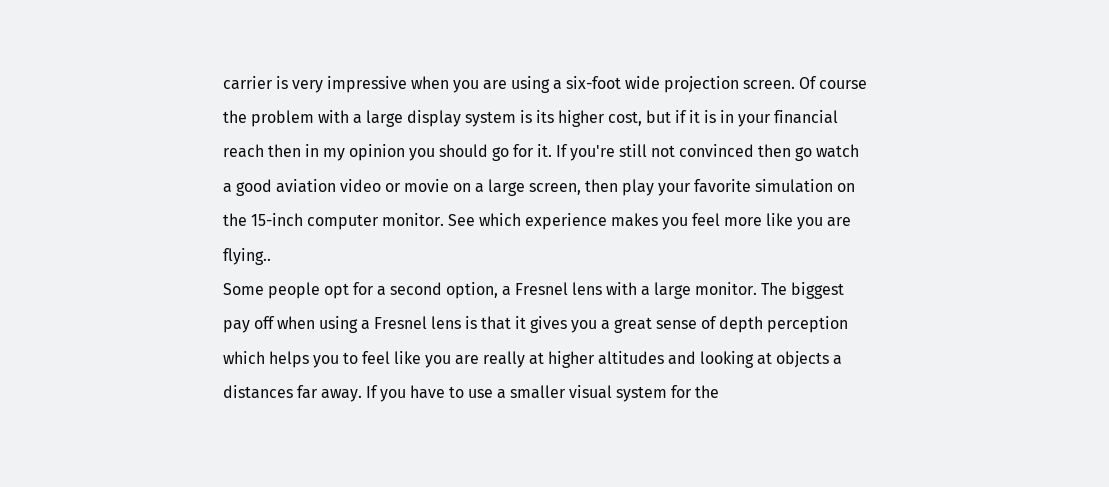carrier is very impressive when you are using a six-foot wide projection screen. Of course the problem with a large display system is its higher cost, but if it is in your financial reach then in my opinion you should go for it. If you're still not convinced then go watch a good aviation video or movie on a large screen, then play your favorite simulation on the 15-inch computer monitor. See which experience makes you feel more like you are flying..
Some people opt for a second option, a Fresnel lens with a large monitor. The biggest pay off when using a Fresnel lens is that it gives you a great sense of depth perception which helps you to feel like you are really at higher altitudes and looking at objects a distances far away. If you have to use a smaller visual system for the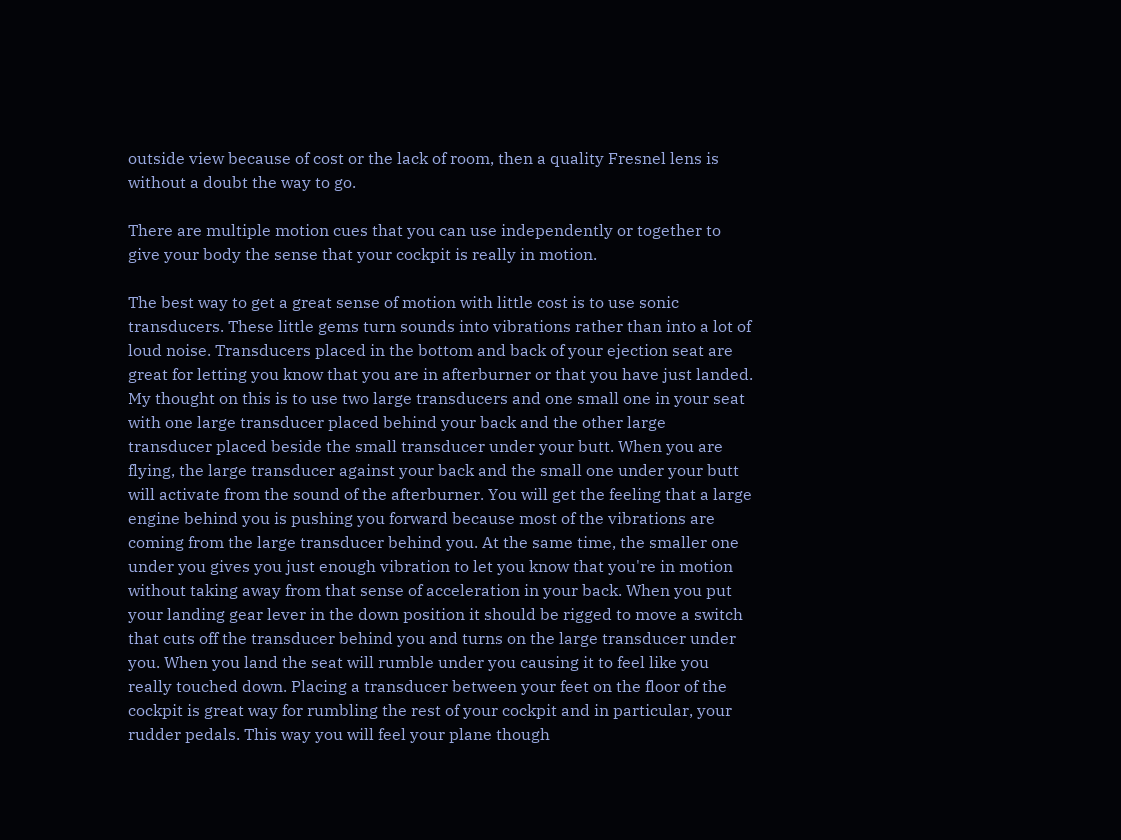outside view because of cost or the lack of room, then a quality Fresnel lens is without a doubt the way to go.

There are multiple motion cues that you can use independently or together to give your body the sense that your cockpit is really in motion.

The best way to get a great sense of motion with little cost is to use sonic transducers. These little gems turn sounds into vibrations rather than into a lot of loud noise. Transducers placed in the bottom and back of your ejection seat are great for letting you know that you are in afterburner or that you have just landed. My thought on this is to use two large transducers and one small one in your seat with one large transducer placed behind your back and the other large transducer placed beside the small transducer under your butt. When you are flying, the large transducer against your back and the small one under your butt will activate from the sound of the afterburner. You will get the feeling that a large engine behind you is pushing you forward because most of the vibrations are coming from the large transducer behind you. At the same time, the smaller one under you gives you just enough vibration to let you know that you're in motion without taking away from that sense of acceleration in your back. When you put your landing gear lever in the down position it should be rigged to move a switch that cuts off the transducer behind you and turns on the large transducer under you. When you land the seat will rumble under you causing it to feel like you really touched down. Placing a transducer between your feet on the floor of the cockpit is great way for rumbling the rest of your cockpit and in particular, your rudder pedals. This way you will feel your plane though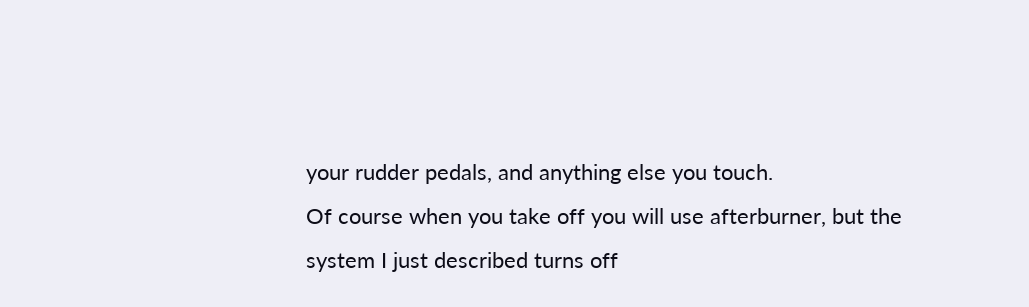your rudder pedals, and anything else you touch.
Of course when you take off you will use afterburner, but the system I just described turns off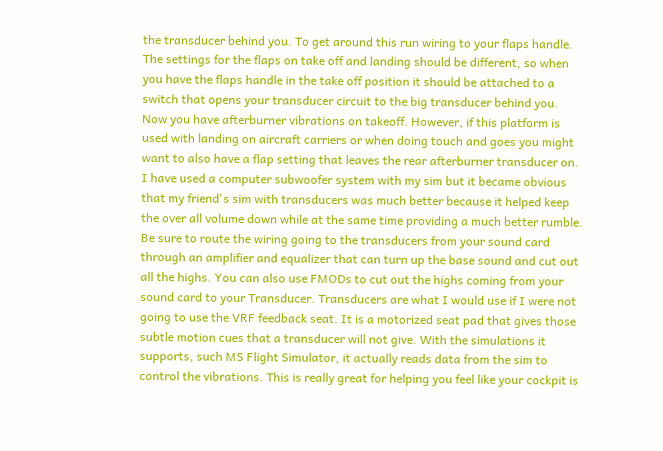the transducer behind you. To get around this run wiring to your flaps handle. The settings for the flaps on take off and landing should be different, so when you have the flaps handle in the take off position it should be attached to a switch that opens your transducer circuit to the big transducer behind you. Now you have afterburner vibrations on takeoff. However, if this platform is used with landing on aircraft carriers or when doing touch and goes you might want to also have a flap setting that leaves the rear afterburner transducer on. I have used a computer subwoofer system with my sim but it became obvious that my friend's sim with transducers was much better because it helped keep the over all volume down while at the same time providing a much better rumble. Be sure to route the wiring going to the transducers from your sound card through an amplifier and equalizer that can turn up the base sound and cut out all the highs. You can also use FMODs to cut out the highs coming from your sound card to your Transducer. Transducers are what I would use if I were not going to use the VRF feedback seat. It is a motorized seat pad that gives those subtle motion cues that a transducer will not give. With the simulations it supports, such MS Flight Simulator, it actually reads data from the sim to control the vibrations. This is really great for helping you feel like your cockpit is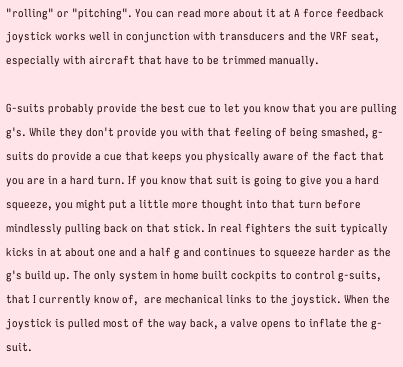"rolling" or "pitching". You can read more about it at A force feedback joystick works well in conjunction with transducers and the VRF seat, especially with aircraft that have to be trimmed manually.

G-suits probably provide the best cue to let you know that you are pulling g's. While they don't provide you with that feeling of being smashed, g-suits do provide a cue that keeps you physically aware of the fact that you are in a hard turn. If you know that suit is going to give you a hard squeeze, you might put a little more thought into that turn before mindlessly pulling back on that stick. In real fighters the suit typically kicks in at about one and a half g and continues to squeeze harder as the g's build up. The only system in home built cockpits to control g-suits, that I currently know of,  are mechanical links to the joystick. When the joystick is pulled most of the way back, a valve opens to inflate the g-suit.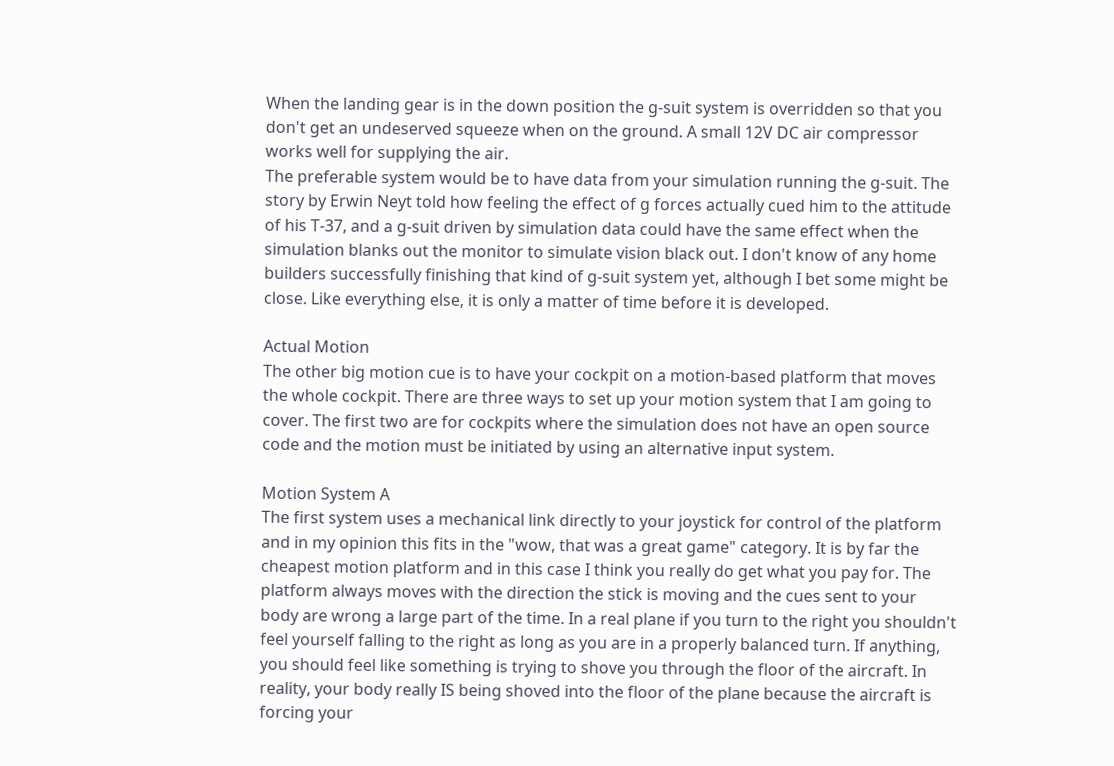When the landing gear is in the down position the g-suit system is overridden so that you don't get an undeserved squeeze when on the ground. A small 12V DC air compressor works well for supplying the air.
The preferable system would be to have data from your simulation running the g-suit. The story by Erwin Neyt told how feeling the effect of g forces actually cued him to the attitude of his T-37, and a g-suit driven by simulation data could have the same effect when the simulation blanks out the monitor to simulate vision black out. I don't know of any home builders successfully finishing that kind of g-suit system yet, although I bet some might be close. Like everything else, it is only a matter of time before it is developed.

Actual Motion
The other big motion cue is to have your cockpit on a motion-based platform that moves the whole cockpit. There are three ways to set up your motion system that I am going to cover. The first two are for cockpits where the simulation does not have an open source code and the motion must be initiated by using an alternative input system.

Motion System A
The first system uses a mechanical link directly to your joystick for control of the platform and in my opinion this fits in the "wow, that was a great game" category. It is by far the cheapest motion platform and in this case I think you really do get what you pay for. The platform always moves with the direction the stick is moving and the cues sent to your body are wrong a large part of the time. In a real plane if you turn to the right you shouldn't feel yourself falling to the right as long as you are in a properly balanced turn. If anything, you should feel like something is trying to shove you through the floor of the aircraft. In reality, your body really IS being shoved into the floor of the plane because the aircraft is forcing your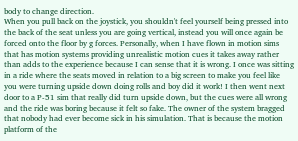body to change direction.
When you pull back on the joystick, you shouldn't feel yourself being pressed into the back of the seat unless you are going vertical, instead you will once again be forced onto the floor by g forces. Personally, when I have flown in motion sims that has motion systems providing unrealistic motion cues it takes away rather than adds to the experience because I can sense that it is wrong. I once was sitting in a ride where the seats moved in relation to a big screen to make you feel like you were turning upside down doing rolls and boy did it work! I then went next door to a P-51 sim that really did turn upside down, but the cues were all wrong and the ride was boring because it felt so fake. The owner of the system bragged that nobody had ever become sick in his simulation. That is because the motion platform of the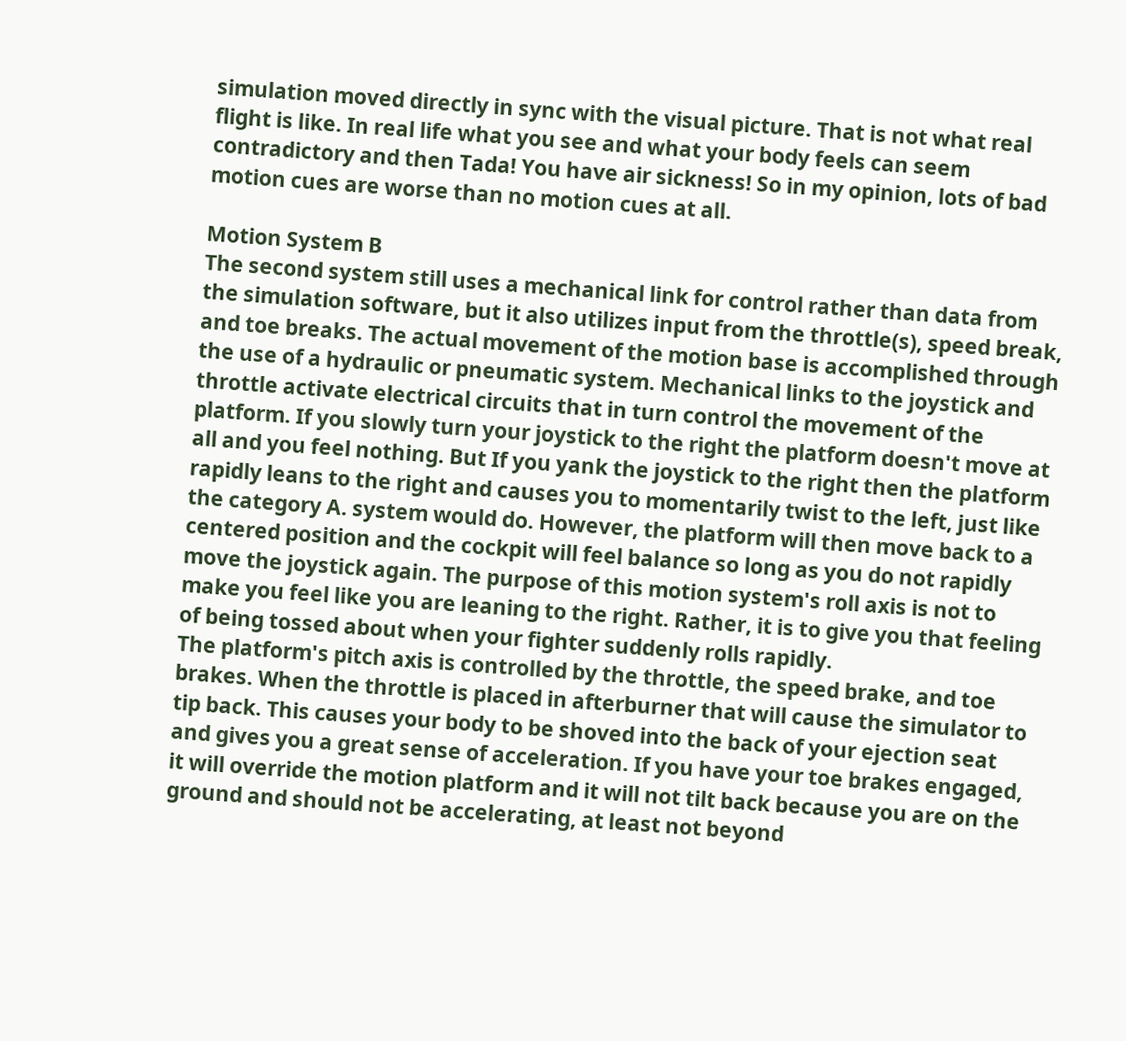simulation moved directly in sync with the visual picture. That is not what real flight is like. In real life what you see and what your body feels can seem contradictory and then Tada! You have air sickness! So in my opinion, lots of bad motion cues are worse than no motion cues at all.

Motion System B
The second system still uses a mechanical link for control rather than data from the simulation software, but it also utilizes input from the throttle(s), speed break, and toe breaks. The actual movement of the motion base is accomplished through the use of a hydraulic or pneumatic system. Mechanical links to the joystick and throttle activate electrical circuits that in turn control the movement of the platform. If you slowly turn your joystick to the right the platform doesn't move at all and you feel nothing. But If you yank the joystick to the right then the platform rapidly leans to the right and causes you to momentarily twist to the left, just like the category A. system would do. However, the platform will then move back to a centered position and the cockpit will feel balance so long as you do not rapidly move the joystick again. The purpose of this motion system's roll axis is not to make you feel like you are leaning to the right. Rather, it is to give you that feeling of being tossed about when your fighter suddenly rolls rapidly.
The platform's pitch axis is controlled by the throttle, the speed brake, and toe brakes. When the throttle is placed in afterburner that will cause the simulator to tip back. This causes your body to be shoved into the back of your ejection seat and gives you a great sense of acceleration. If you have your toe brakes engaged, it will override the motion platform and it will not tilt back because you are on the ground and should not be accelerating, at least not beyond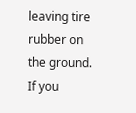leaving tire rubber on the ground. If you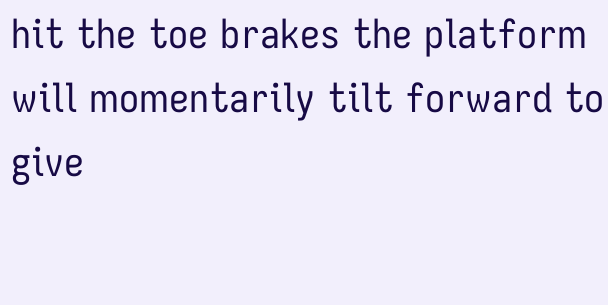hit the toe brakes the platform will momentarily tilt forward to give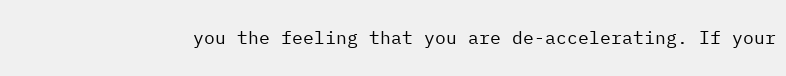you the feeling that you are de-accelerating. If your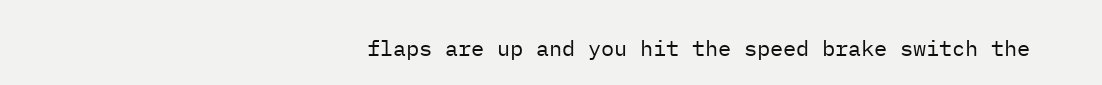flaps are up and you hit the speed brake switch the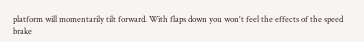platform will momentarily tilt forward. With flaps down you won't feel the effects of the speed brake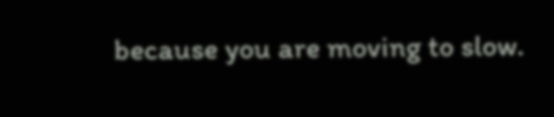because you are moving to slow.